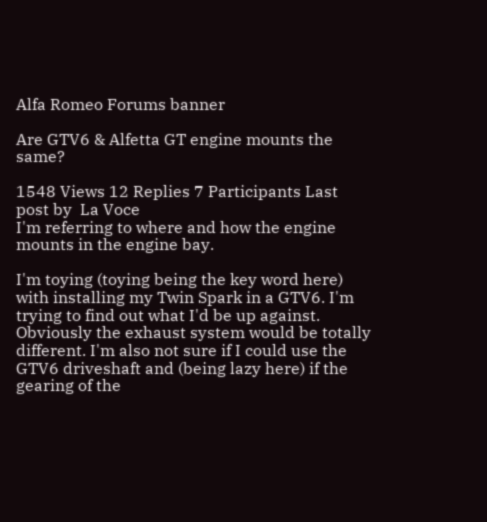Alfa Romeo Forums banner

Are GTV6 & Alfetta GT engine mounts the same?

1548 Views 12 Replies 7 Participants Last post by  La Voce
I'm referring to where and how the engine mounts in the engine bay.

I'm toying (toying being the key word here) with installing my Twin Spark in a GTV6. I'm trying to find out what I'd be up against. Obviously the exhaust system would be totally different. I'm also not sure if I could use the GTV6 driveshaft and (being lazy here) if the gearing of the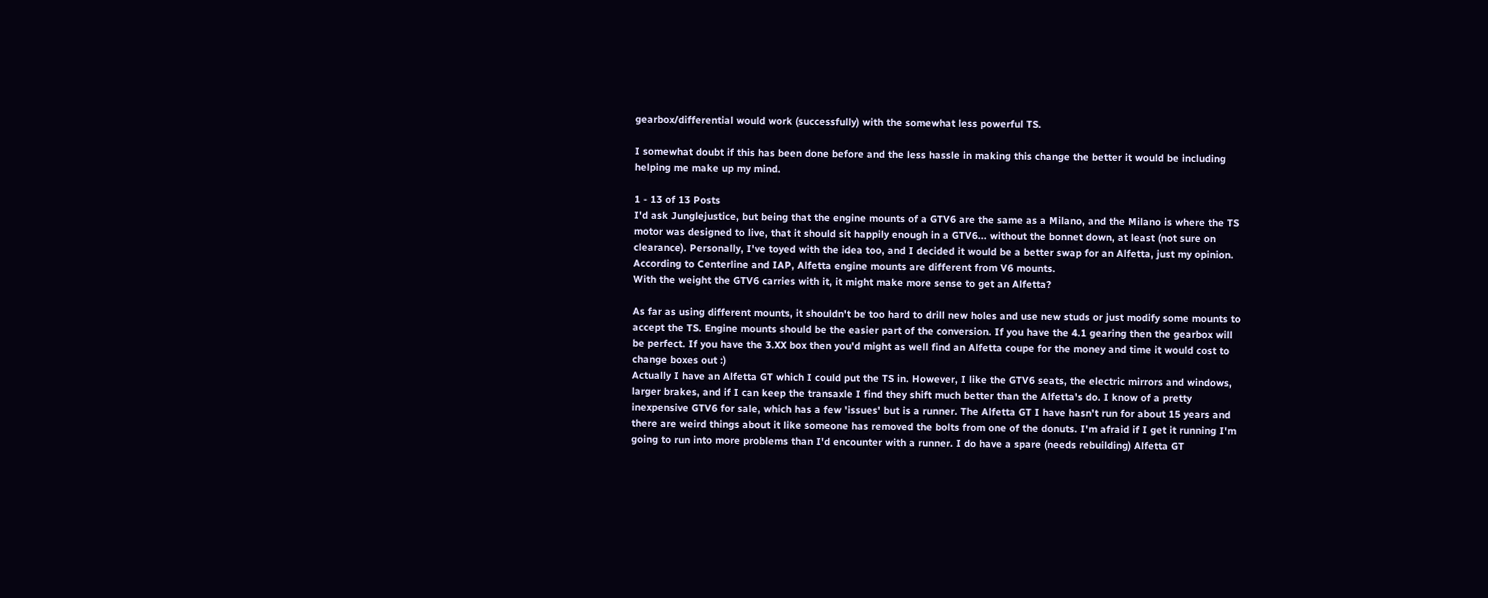gearbox/differential would work (successfully) with the somewhat less powerful TS.

I somewhat doubt if this has been done before and the less hassle in making this change the better it would be including helping me make up my mind.

1 - 13 of 13 Posts
I'd ask Junglejustice, but being that the engine mounts of a GTV6 are the same as a Milano, and the Milano is where the TS motor was designed to live, that it should sit happily enough in a GTV6... without the bonnet down, at least (not sure on clearance). Personally, I've toyed with the idea too, and I decided it would be a better swap for an Alfetta, just my opinion.
According to Centerline and IAP, Alfetta engine mounts are different from V6 mounts.
With the weight the GTV6 carries with it, it might make more sense to get an Alfetta?

As far as using different mounts, it shouldn't be too hard to drill new holes and use new studs or just modify some mounts to accept the TS. Engine mounts should be the easier part of the conversion. If you have the 4.1 gearing then the gearbox will be perfect. If you have the 3.XX box then you'd might as well find an Alfetta coupe for the money and time it would cost to change boxes out :)
Actually I have an Alfetta GT which I could put the TS in. However, I like the GTV6 seats, the electric mirrors and windows, larger brakes, and if I can keep the transaxle I find they shift much better than the Alfetta's do. I know of a pretty inexpensive GTV6 for sale, which has a few 'issues' but is a runner. The Alfetta GT I have hasn't run for about 15 years and there are weird things about it like someone has removed the bolts from one of the donuts. I'm afraid if I get it running I'm going to run into more problems than I'd encounter with a runner. I do have a spare (needs rebuilding) Alfetta GT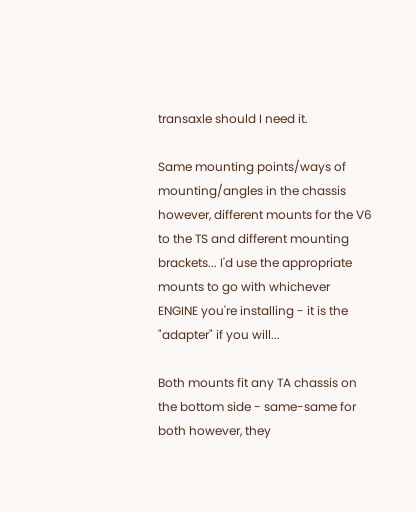transaxle should I need it.

Same mounting points/ways of mounting/angles in the chassis however, different mounts for the V6 to the TS and different mounting brackets... I'd use the appropriate mounts to go with whichever ENGINE you're installing - it is the "adapter" if you will...

Both mounts fit any TA chassis on the bottom side - same-same for both however, they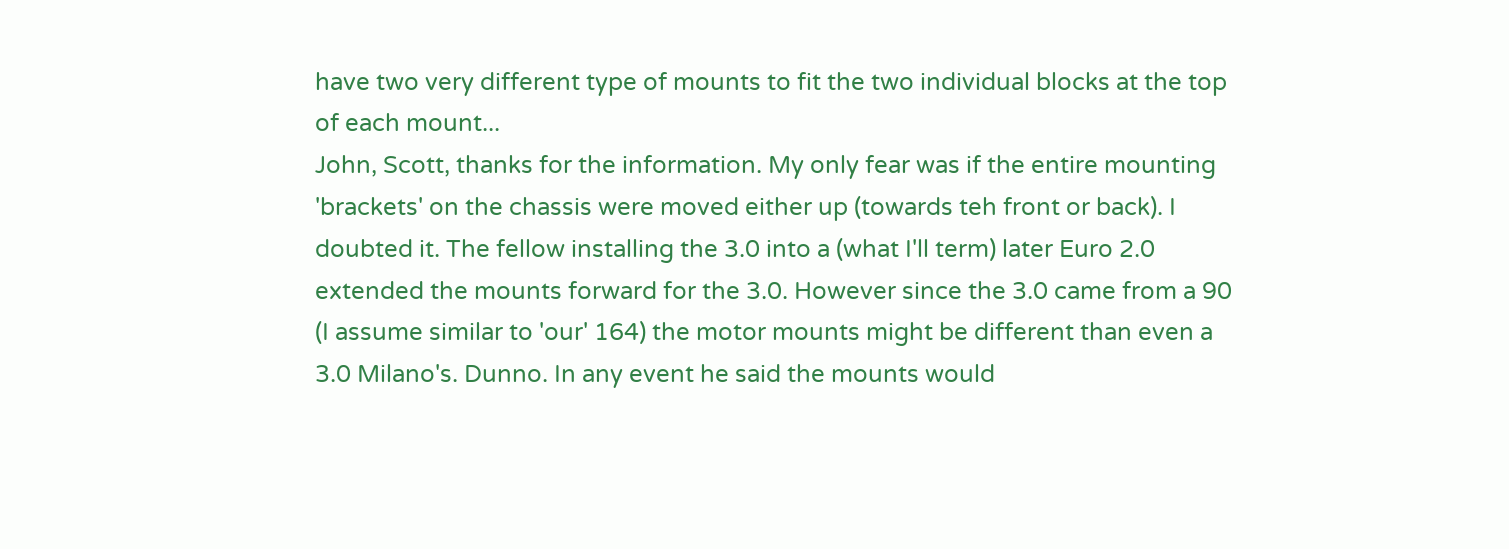have two very different type of mounts to fit the two individual blocks at the top of each mount...
John, Scott, thanks for the information. My only fear was if the entire mounting 'brackets' on the chassis were moved either up (towards teh front or back). I doubted it. The fellow installing the 3.0 into a (what I'll term) later Euro 2.0 extended the mounts forward for the 3.0. However since the 3.0 came from a 90 (I assume similar to 'our' 164) the motor mounts might be different than even a 3.0 Milano's. Dunno. In any event he said the mounts would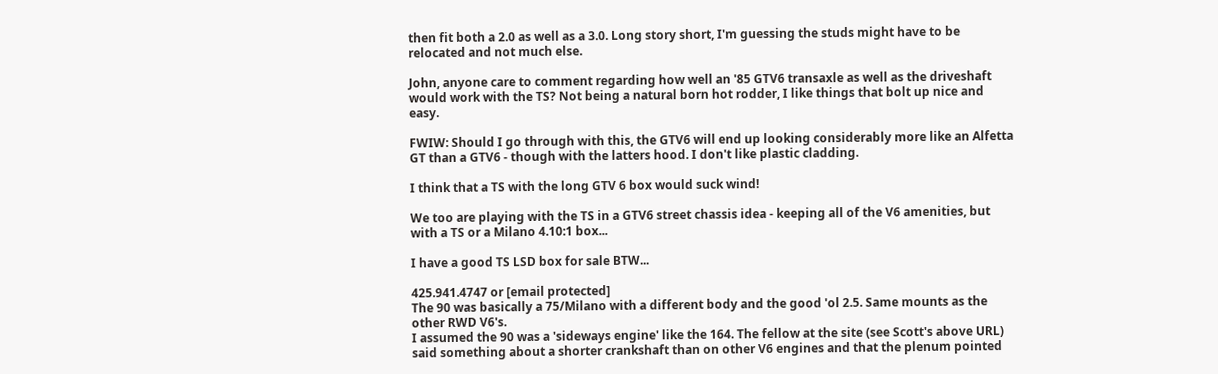then fit both a 2.0 as well as a 3.0. Long story short, I'm guessing the studs might have to be relocated and not much else.

John, anyone care to comment regarding how well an '85 GTV6 transaxle as well as the driveshaft would work with the TS? Not being a natural born hot rodder, I like things that bolt up nice and easy.

FWIW: Should I go through with this, the GTV6 will end up looking considerably more like an Alfetta GT than a GTV6 - though with the latters hood. I don't like plastic cladding.

I think that a TS with the long GTV 6 box would suck wind!

We too are playing with the TS in a GTV6 street chassis idea - keeping all of the V6 amenities, but with a TS or a Milano 4.10:1 box...

I have a good TS LSD box for sale BTW...

425.941.4747 or [email protected]
The 90 was basically a 75/Milano with a different body and the good 'ol 2.5. Same mounts as the other RWD V6's.
I assumed the 90 was a 'sideways engine' like the 164. The fellow at the site (see Scott's above URL) said something about a shorter crankshaft than on other V6 engines and that the plenum pointed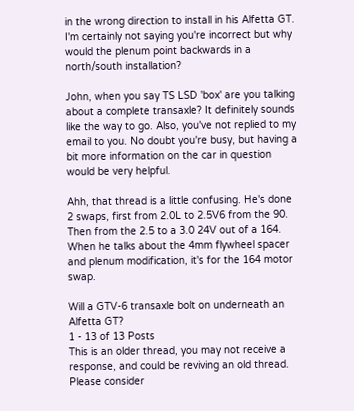in the wrong direction to install in his Alfetta GT. I'm certainly not saying you're incorrect but why would the plenum point backwards in a north/south installation?

John, when you say TS LSD 'box' are you talking about a complete transaxle? It definitely sounds like the way to go. Also, you've not replied to my email to you. No doubt you're busy, but having a bit more information on the car in question would be very helpful.

Ahh, that thread is a little confusing. He's done 2 swaps, first from 2.0L to 2.5V6 from the 90. Then from the 2.5 to a 3.0 24V out of a 164. When he talks about the 4mm flywheel spacer and plenum modification, it's for the 164 motor swap.

Will a GTV-6 transaxle bolt on underneath an Alfetta GT?
1 - 13 of 13 Posts
This is an older thread, you may not receive a response, and could be reviving an old thread. Please consider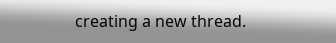creating a new thread.